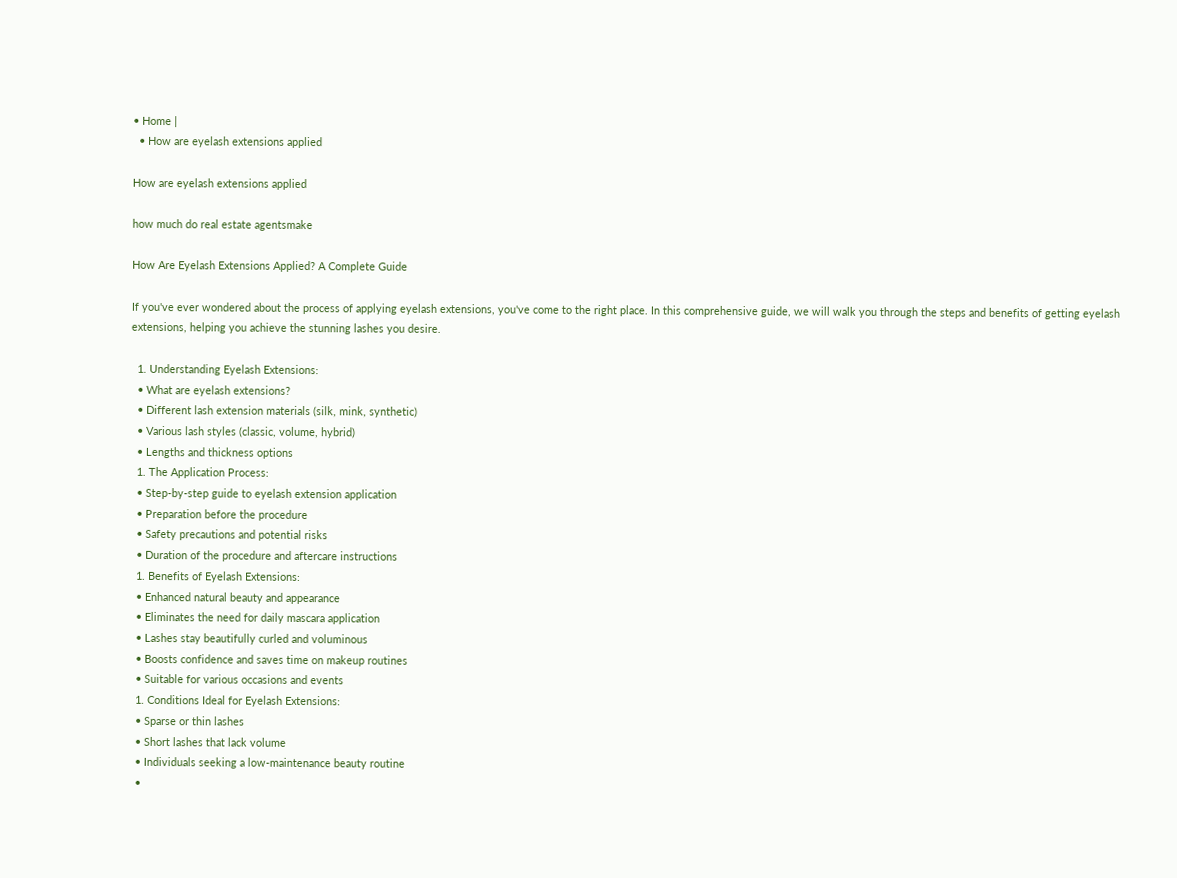• Home |
  • How are eyelash extensions applied

How are eyelash extensions applied

how much do real estate agentsmake

How Are Eyelash Extensions Applied? A Complete Guide

If you've ever wondered about the process of applying eyelash extensions, you've come to the right place. In this comprehensive guide, we will walk you through the steps and benefits of getting eyelash extensions, helping you achieve the stunning lashes you desire.

  1. Understanding Eyelash Extensions:
  • What are eyelash extensions?
  • Different lash extension materials (silk, mink, synthetic)
  • Various lash styles (classic, volume, hybrid)
  • Lengths and thickness options
  1. The Application Process:
  • Step-by-step guide to eyelash extension application
  • Preparation before the procedure
  • Safety precautions and potential risks
  • Duration of the procedure and aftercare instructions
  1. Benefits of Eyelash Extensions:
  • Enhanced natural beauty and appearance
  • Eliminates the need for daily mascara application
  • Lashes stay beautifully curled and voluminous
  • Boosts confidence and saves time on makeup routines
  • Suitable for various occasions and events
  1. Conditions Ideal for Eyelash Extensions:
  • Sparse or thin lashes
  • Short lashes that lack volume
  • Individuals seeking a low-maintenance beauty routine
  •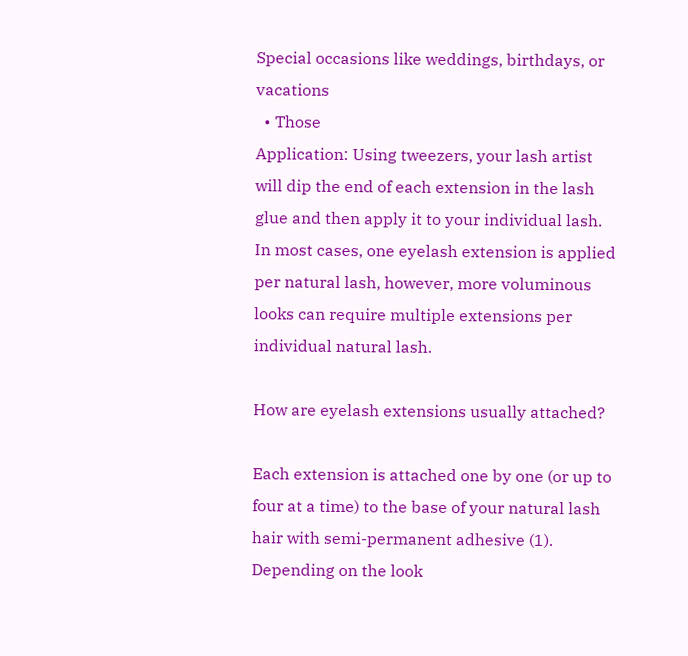Special occasions like weddings, birthdays, or vacations
  • Those
Application: Using tweezers, your lash artist will dip the end of each extension in the lash glue and then apply it to your individual lash. In most cases, one eyelash extension is applied per natural lash, however, more voluminous looks can require multiple extensions per individual natural lash.

How are eyelash extensions usually attached?

Each extension is attached one by one (or up to four at a time) to the base of your natural lash hair with semi-permanent adhesive (1). Depending on the look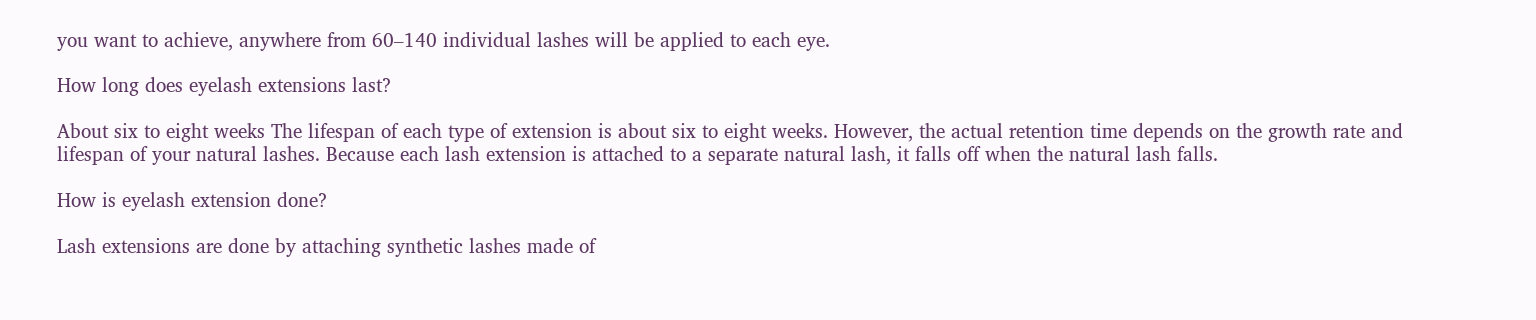you want to achieve, anywhere from 60–140 individual lashes will be applied to each eye.

How long does eyelash extensions last?

About six to eight weeks The lifespan of each type of extension is about six to eight weeks. However, the actual retention time depends on the growth rate and lifespan of your natural lashes. Because each lash extension is attached to a separate natural lash, it falls off when the natural lash falls.

How is eyelash extension done?

Lash extensions are done by attaching synthetic lashes made of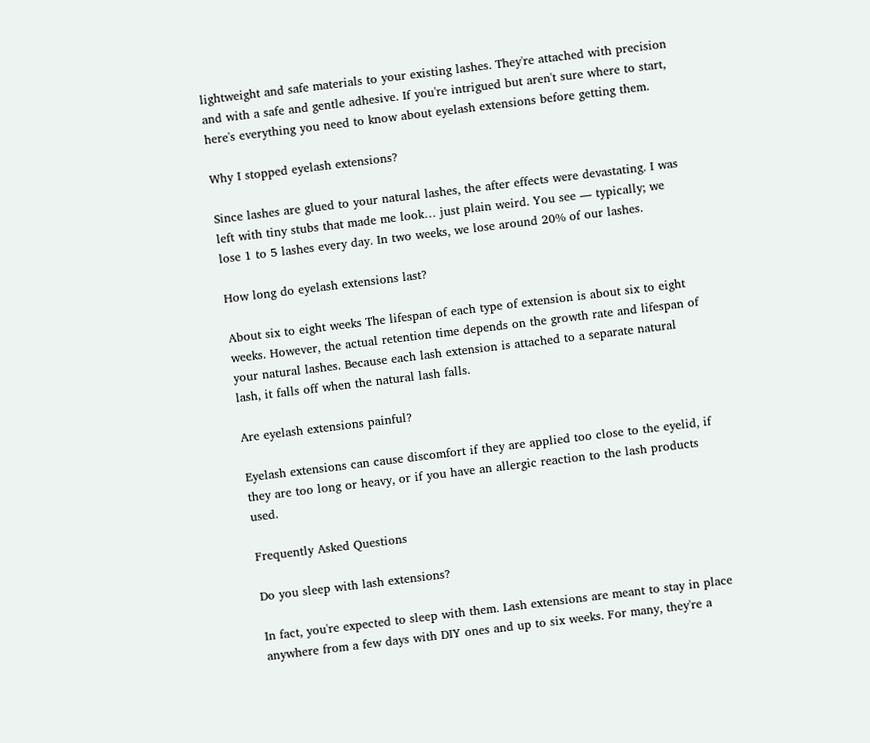lightweight and safe materials to your existing lashes. They're attached with precision and with a safe and gentle adhesive. If you're intrigued but aren't sure where to start, here's everything you need to know about eyelash extensions before getting them.

Why I stopped eyelash extensions?

Since lashes are glued to your natural lashes, the after effects were devastating. I was left with tiny stubs that made me look… just plain weird. You see ― typically; we lose 1 to 5 lashes every day. In two weeks, we lose around 20% of our lashes.

How long do eyelash extensions last?

About six to eight weeks The lifespan of each type of extension is about six to eight weeks. However, the actual retention time depends on the growth rate and lifespan of your natural lashes. Because each lash extension is attached to a separate natural lash, it falls off when the natural lash falls.

Are eyelash extensions painful?

Eyelash extensions can cause discomfort if they are applied too close to the eyelid, if they are too long or heavy, or if you have an allergic reaction to the lash products used.

Frequently Asked Questions

Do you sleep with lash extensions?

In fact, you're expected to sleep with them. Lash extensions are meant to stay in place anywhere from a few days with DIY ones and up to six weeks. For many, they're a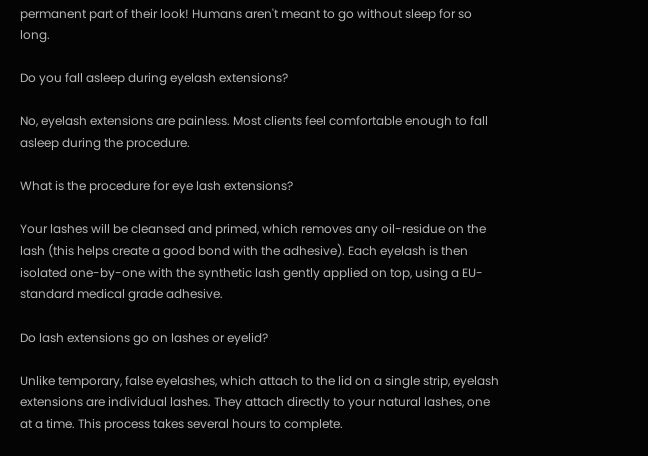permanent part of their look! Humans aren't meant to go without sleep for so long.

Do you fall asleep during eyelash extensions?

No, eyelash extensions are painless. Most clients feel comfortable enough to fall asleep during the procedure.

What is the procedure for eye lash extensions?

Your lashes will be cleansed and primed, which removes any oil-residue on the lash (this helps create a good bond with the adhesive). Each eyelash is then isolated one-by-one with the synthetic lash gently applied on top, using a EU-standard medical grade adhesive.

Do lash extensions go on lashes or eyelid?

Unlike temporary, false eyelashes, which attach to the lid on a single strip, eyelash extensions are individual lashes. They attach directly to your natural lashes, one at a time. This process takes several hours to complete.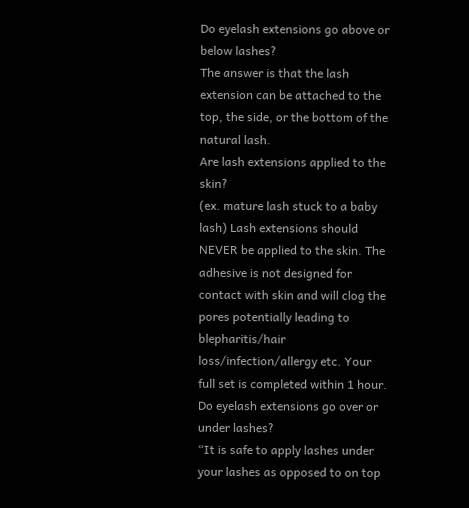Do eyelash extensions go above or below lashes?
The answer is that the lash extension can be attached to the top, the side, or the bottom of the natural lash.
Are lash extensions applied to the skin?
(ex. mature lash stuck to a baby lash) Lash extensions should NEVER be applied to the skin. The adhesive is not designed for contact with skin and will clog the pores potentially leading to blepharitis/hair loss/infection/allergy etc. Your full set is completed within 1 hour.
Do eyelash extensions go over or under lashes?
“It is safe to apply lashes under your lashes as opposed to on top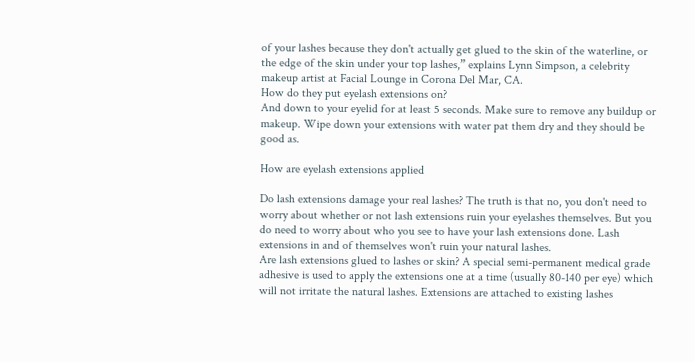of your lashes because they don't actually get glued to the skin of the waterline, or the edge of the skin under your top lashes,” explains Lynn Simpson, a celebrity makeup artist at Facial Lounge in Corona Del Mar, CA.
How do they put eyelash extensions on?
And down to your eyelid for at least 5 seconds. Make sure to remove any buildup or makeup. Wipe down your extensions with water pat them dry and they should be good as.

How are eyelash extensions applied

Do lash extensions damage your real lashes? The truth is that no, you don't need to worry about whether or not lash extensions ruin your eyelashes themselves. But you do need to worry about who you see to have your lash extensions done. Lash extensions in and of themselves won't ruin your natural lashes.
Are lash extensions glued to lashes or skin? A special semi-permanent medical grade adhesive is used to apply the extensions one at a time (usually 80-140 per eye) which will not irritate the natural lashes. Extensions are attached to existing lashes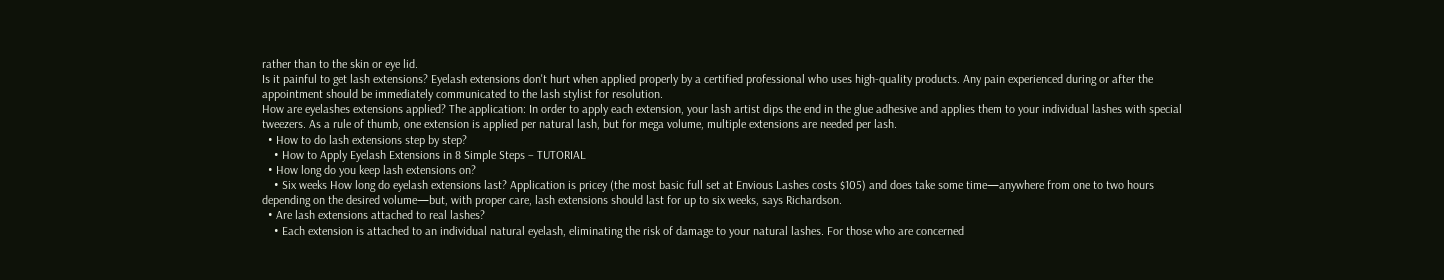rather than to the skin or eye lid.
Is it painful to get lash extensions? Eyelash extensions don't hurt when applied properly by a certified professional who uses high-quality products. Any pain experienced during or after the appointment should be immediately communicated to the lash stylist for resolution.
How are eyelashes extensions applied? The application: In order to apply each extension, your lash artist dips the end in the glue adhesive and applies them to your individual lashes with special tweezers. As a rule of thumb, one extension is applied per natural lash, but for mega volume, multiple extensions are needed per lash.
  • How to do lash extensions step by step?
    • How to Apply Eyelash Extensions in 8 Simple Steps – TUTORIAL
  • How long do you keep lash extensions on?
    • Six weeks How long do eyelash extensions last? Application is pricey (the most basic full set at Envious Lashes costs $105) and does take some time—anywhere from one to two hours depending on the desired volume—but, with proper care, lash extensions should last for up to six weeks, says Richardson.
  • Are lash extensions attached to real lashes?
    • Each extension is attached to an individual natural eyelash, eliminating the risk of damage to your natural lashes. For those who are concerned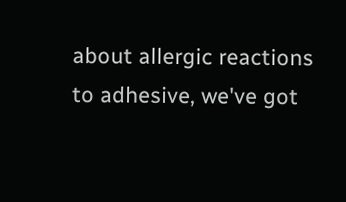about allergic reactions to adhesive, we've got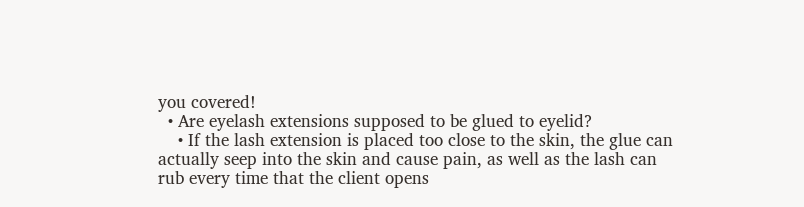you covered!
  • Are eyelash extensions supposed to be glued to eyelid?
    • If the lash extension is placed too close to the skin, the glue can actually seep into the skin and cause pain, as well as the lash can rub every time that the client opens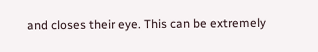and closes their eye. This can be extremely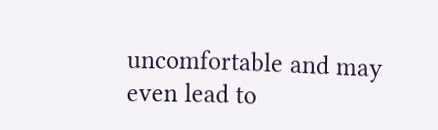uncomfortable and may even lead to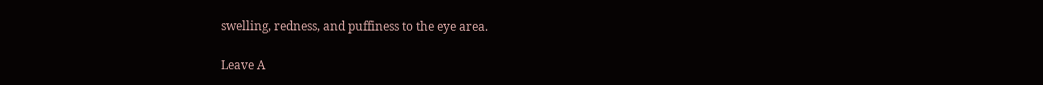swelling, redness, and puffiness to the eye area.

Leave A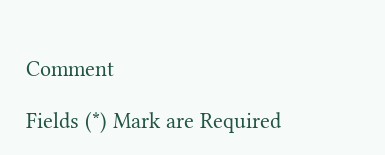Comment

Fields (*) Mark are Required